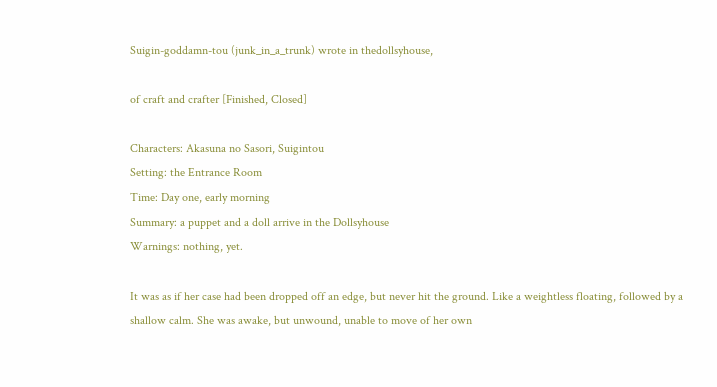Suigin-goddamn-tou (junk_in_a_trunk) wrote in thedollsyhouse,

of craft and crafter [Finished, Closed]

Characters: Akasuna no Sasori, Suigintou
Setting: the Entrance Room
Time: Day one, early morning
Summary: a puppet and a doll arrive in the Dollsyhouse
Warnings: nothing, yet.

It was as if her case had been dropped off an edge, but never hit the ground. Like a weightless floating, followed by a shallow calm. She was awake, but unwound, unable to move of her own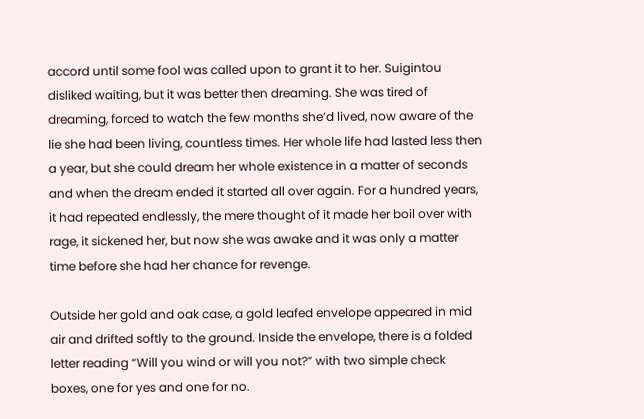accord until some fool was called upon to grant it to her. Suigintou disliked waiting, but it was better then dreaming. She was tired of dreaming, forced to watch the few months she’d lived, now aware of the lie she had been living, countless times. Her whole life had lasted less then a year, but she could dream her whole existence in a matter of seconds and when the dream ended it started all over again. For a hundred years, it had repeated endlessly, the mere thought of it made her boil over with rage, it sickened her, but now she was awake and it was only a matter time before she had her chance for revenge.

Outside her gold and oak case, a gold leafed envelope appeared in mid air and drifted softly to the ground. Inside the envelope, there is a folded letter reading “Will you wind or will you not?” with two simple check boxes, one for yes and one for no.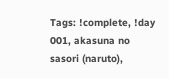Tags: !complete, !day 001, akasuna no sasori (naruto),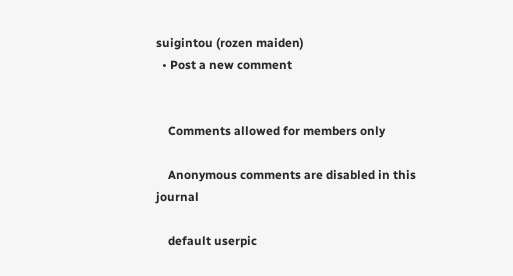suigintou (rozen maiden)
  • Post a new comment


    Comments allowed for members only

    Anonymous comments are disabled in this journal

    default userpic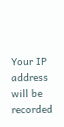Your IP address will be recorded